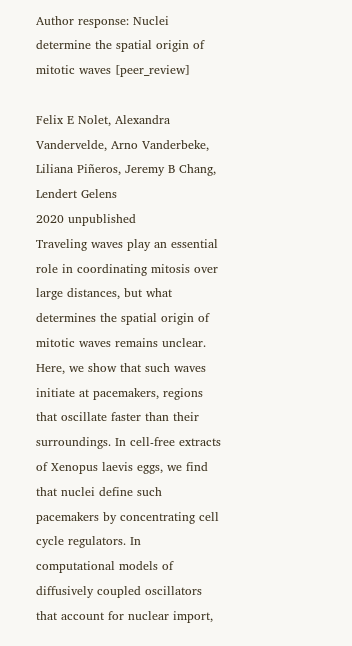Author response: Nuclei determine the spatial origin of mitotic waves [peer_review]

Felix E Nolet, Alexandra Vandervelde, Arno Vanderbeke, Liliana Piñeros, Jeremy B Chang, Lendert Gelens
2020 unpublished
Traveling waves play an essential role in coordinating mitosis over large distances, but what determines the spatial origin of mitotic waves remains unclear. Here, we show that such waves initiate at pacemakers, regions that oscillate faster than their surroundings. In cell-free extracts of Xenopus laevis eggs, we find that nuclei define such pacemakers by concentrating cell cycle regulators. In computational models of diffusively coupled oscillators that account for nuclear import,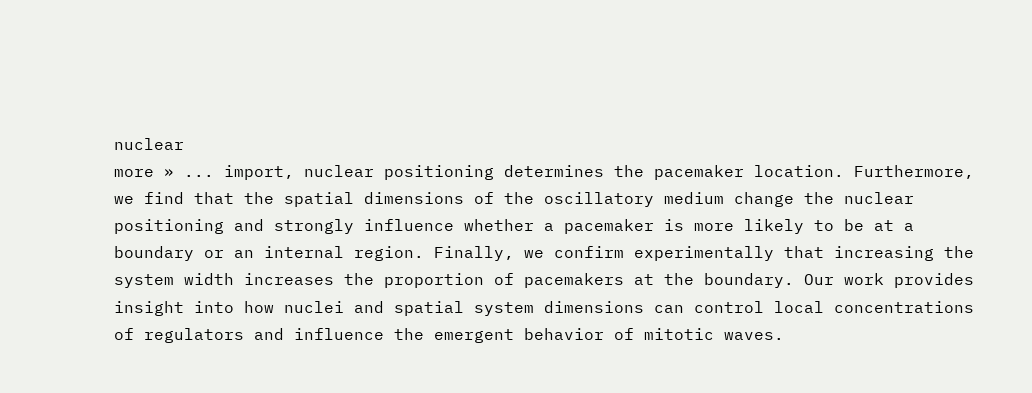nuclear
more » ... import, nuclear positioning determines the pacemaker location. Furthermore, we find that the spatial dimensions of the oscillatory medium change the nuclear positioning and strongly influence whether a pacemaker is more likely to be at a boundary or an internal region. Finally, we confirm experimentally that increasing the system width increases the proportion of pacemakers at the boundary. Our work provides insight into how nuclei and spatial system dimensions can control local concentrations of regulators and influence the emergent behavior of mitotic waves.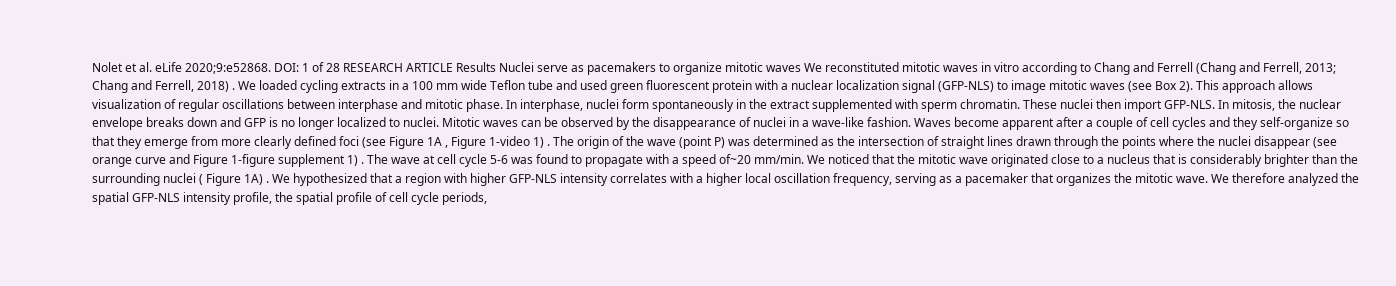Nolet et al. eLife 2020;9:e52868. DOI: 1 of 28 RESEARCH ARTICLE Results Nuclei serve as pacemakers to organize mitotic waves We reconstituted mitotic waves in vitro according to Chang and Ferrell (Chang and Ferrell, 2013; Chang and Ferrell, 2018) . We loaded cycling extracts in a 100 mm wide Teflon tube and used green fluorescent protein with a nuclear localization signal (GFP-NLS) to image mitotic waves (see Box 2). This approach allows visualization of regular oscillations between interphase and mitotic phase. In interphase, nuclei form spontaneously in the extract supplemented with sperm chromatin. These nuclei then import GFP-NLS. In mitosis, the nuclear envelope breaks down and GFP is no longer localized to nuclei. Mitotic waves can be observed by the disappearance of nuclei in a wave-like fashion. Waves become apparent after a couple of cell cycles and they self-organize so that they emerge from more clearly defined foci (see Figure 1A , Figure 1-video 1) . The origin of the wave (point P) was determined as the intersection of straight lines drawn through the points where the nuclei disappear (see orange curve and Figure 1-figure supplement 1) . The wave at cell cycle 5-6 was found to propagate with a speed of~20 mm/min. We noticed that the mitotic wave originated close to a nucleus that is considerably brighter than the surrounding nuclei ( Figure 1A) . We hypothesized that a region with higher GFP-NLS intensity correlates with a higher local oscillation frequency, serving as a pacemaker that organizes the mitotic wave. We therefore analyzed the spatial GFP-NLS intensity profile, the spatial profile of cell cycle periods,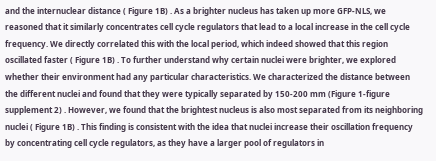and the internuclear distance ( Figure 1B) . As a brighter nucleus has taken up more GFP-NLS, we reasoned that it similarly concentrates cell cycle regulators that lead to a local increase in the cell cycle frequency. We directly correlated this with the local period, which indeed showed that this region oscillated faster ( Figure 1B) . To further understand why certain nuclei were brighter, we explored whether their environment had any particular characteristics. We characterized the distance between the different nuclei and found that they were typically separated by 150-200 mm (Figure 1-figure supplement 2) . However, we found that the brightest nucleus is also most separated from its neighboring nuclei ( Figure 1B) . This finding is consistent with the idea that nuclei increase their oscillation frequency by concentrating cell cycle regulators, as they have a larger pool of regulators in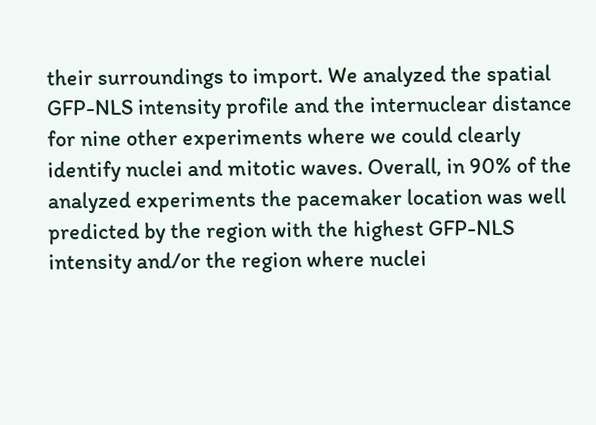their surroundings to import. We analyzed the spatial GFP-NLS intensity profile and the internuclear distance for nine other experiments where we could clearly identify nuclei and mitotic waves. Overall, in 90% of the analyzed experiments the pacemaker location was well predicted by the region with the highest GFP-NLS intensity and/or the region where nuclei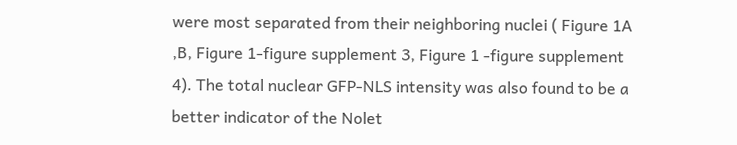were most separated from their neighboring nuclei ( Figure 1A ,B, Figure 1-figure supplement 3, Figure 1 -figure supplement 4). The total nuclear GFP-NLS intensity was also found to be a better indicator of the Nolet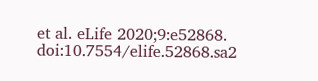et al. eLife 2020;9:e52868.
doi:10.7554/elife.52868.sa2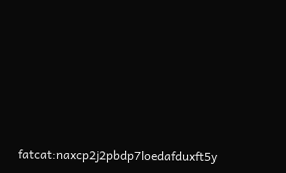fatcat:naxcp2j2pbdp7loedafduxft5y